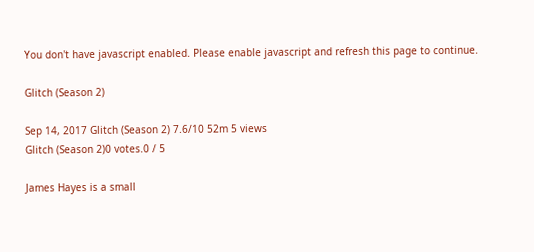You don't have javascript enabled. Please enable javascript and refresh this page to continue.

Glitch (Season 2)

Sep 14, 2017 Glitch (Season 2) 7.6/10 52m 5 views
Glitch (Season 2)0 votes.0 / 5

James Hayes is a small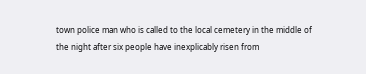town police man who is called to the local cemetery in the middle of the night after six people have inexplicably risen from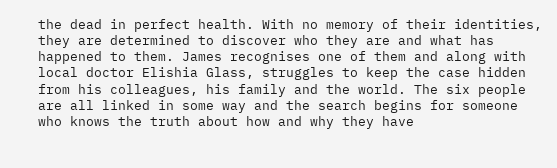the dead in perfect health. With no memory of their identities, they are determined to discover who they are and what has happened to them. James recognises one of them and along with local doctor Elishia Glass, struggles to keep the case hidden from his colleagues, his family and the world. The six people are all linked in some way and the search begins for someone who knows the truth about how and why they have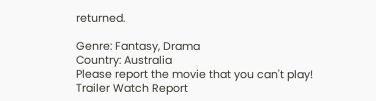returned.

Genre: Fantasy, Drama
Country: Australia
Please report the movie that you can't play!
Trailer Watch Report